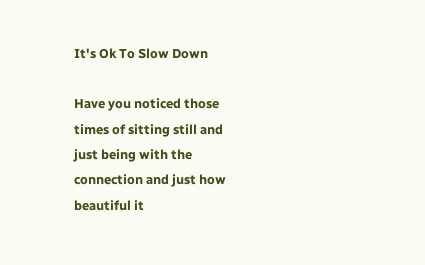It's Ok To Slow Down

Have you noticed those times of sitting still and just being with the connection and just how beautiful it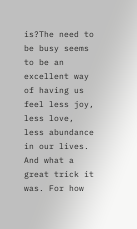is?The need to be busy seems to be an excellent way of having us feel less joy, less love, less abundance in our lives. And what a great trick it was. For how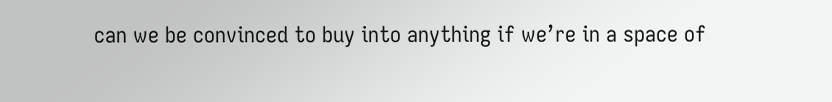can we be convinced to buy into anything if we’re in a space of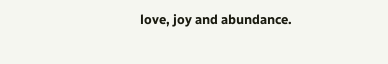love, joy and abundance.